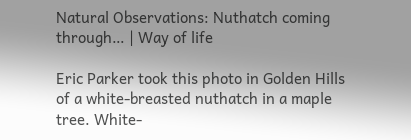Natural Observations: Nuthatch coming through… | Way of life

Eric Parker took this photo in Golden Hills of a white-breasted nuthatch in a maple tree. White-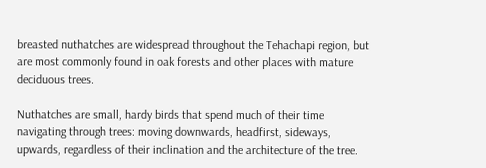breasted nuthatches are widespread throughout the Tehachapi region, but are most commonly found in oak forests and other places with mature deciduous trees.

Nuthatches are small, hardy birds that spend much of their time navigating through trees: moving downwards, headfirst, sideways, upwards, regardless of their inclination and the architecture of the tree.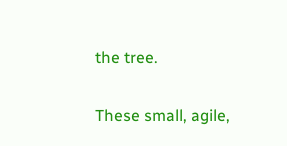the tree.

These small, agile,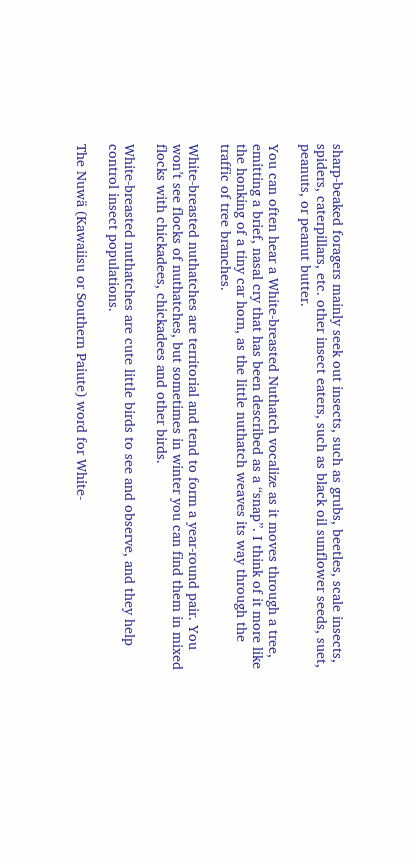sharp-beaked foragers mainly seek out insects, such as grubs, beetles, scale insects, spiders, caterpillars, etc. other insect eaters, such as black oil sunflower seeds, suet, peanuts, or peanut butter.

You can often hear a White-breasted Nuthatch vocalize as it moves through a tree, emitting a brief, nasal cry that has been described as a “snap”. I think of it more like the honking of a tiny car horn, as the little nuthatch weaves its way through the traffic of tree branches.

White-breasted nuthatches are territorial and tend to form a year-round pair. You won’t see flocks of nuthatches, but sometimes in winter you can find them in mixed flocks with chickadees, chickadees and other birds.

White-breasted nuthatches are cute little birds to see and observe, and they help control insect populations.

The Nuwä (Kawaiisu or Southern Paiute) word for White-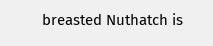breasted Nuthatch is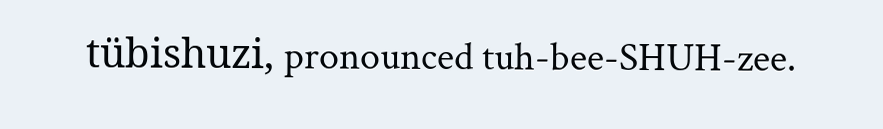tübishuzi, pronounced tuh-bee-SHUH-zee.